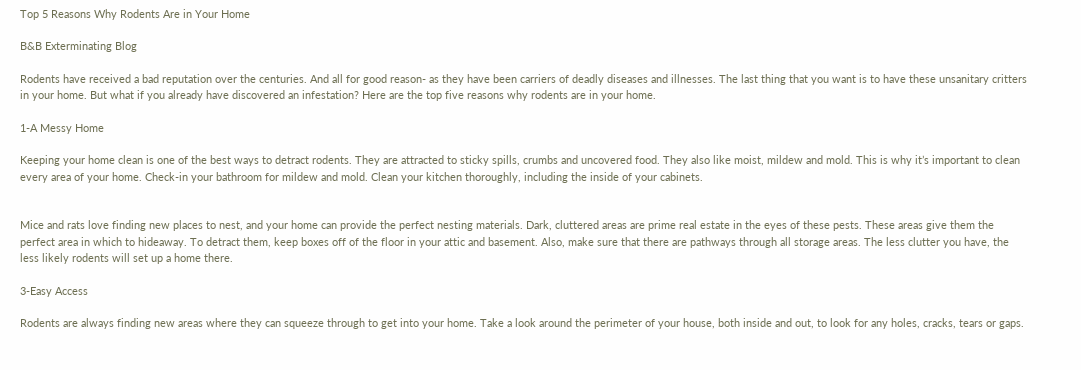Top 5 Reasons Why Rodents Are in Your Home

B&B Exterminating Blog

Rodents have received a bad reputation over the centuries. And all for good reason- as they have been carriers of deadly diseases and illnesses. The last thing that you want is to have these unsanitary critters in your home. But what if you already have discovered an infestation? Here are the top five reasons why rodents are in your home.

1-A Messy Home

Keeping your home clean is one of the best ways to detract rodents. They are attracted to sticky spills, crumbs and uncovered food. They also like moist, mildew and mold. This is why it’s important to clean every area of your home. Check-in your bathroom for mildew and mold. Clean your kitchen thoroughly, including the inside of your cabinets.


Mice and rats love finding new places to nest, and your home can provide the perfect nesting materials. Dark, cluttered areas are prime real estate in the eyes of these pests. These areas give them the perfect area in which to hideaway. To detract them, keep boxes off of the floor in your attic and basement. Also, make sure that there are pathways through all storage areas. The less clutter you have, the less likely rodents will set up a home there.

3-Easy Access

Rodents are always finding new areas where they can squeeze through to get into your home. Take a look around the perimeter of your house, both inside and out, to look for any holes, cracks, tears or gaps.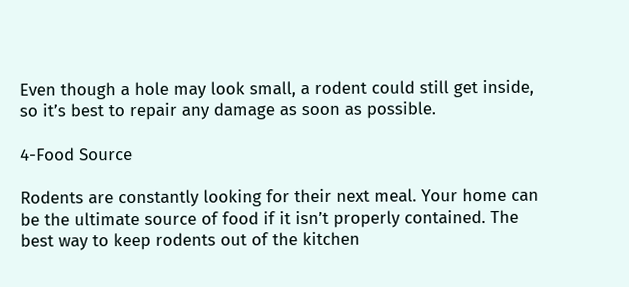Even though a hole may look small, a rodent could still get inside, so it’s best to repair any damage as soon as possible.

4-Food Source

Rodents are constantly looking for their next meal. Your home can be the ultimate source of food if it isn’t properly contained. The best way to keep rodents out of the kitchen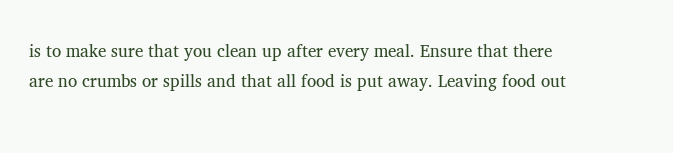is to make sure that you clean up after every meal. Ensure that there are no crumbs or spills and that all food is put away. Leaving food out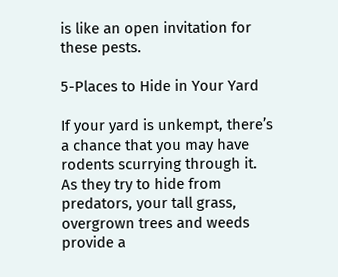is like an open invitation for these pests.

5-Places to Hide in Your Yard

If your yard is unkempt, there’s a chance that you may have rodents scurrying through it. As they try to hide from predators, your tall grass, overgrown trees and weeds provide a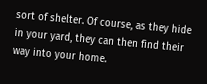sort of shelter. Of course, as they hide in your yard, they can then find their way into your home.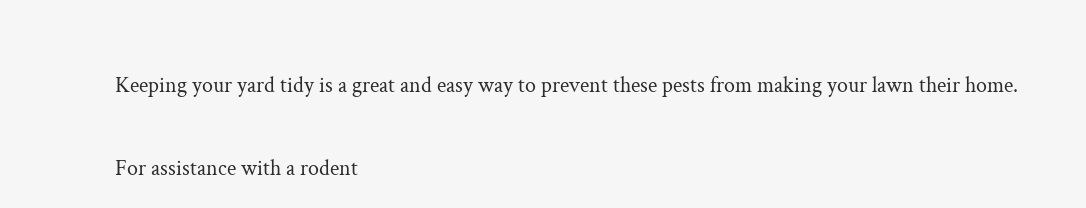Keeping your yard tidy is a great and easy way to prevent these pests from making your lawn their home.

For assistance with a rodent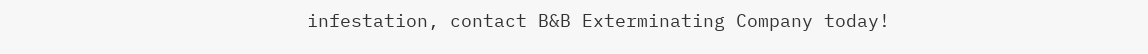infestation, contact B&B Exterminating Company today!